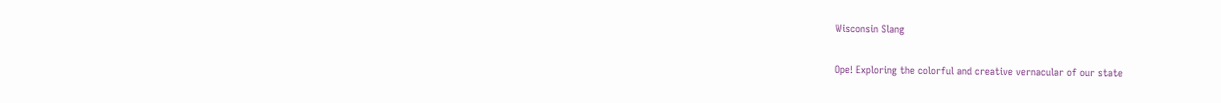Wisconsin Slang

Ope! Exploring the colorful and creative vernacular of our state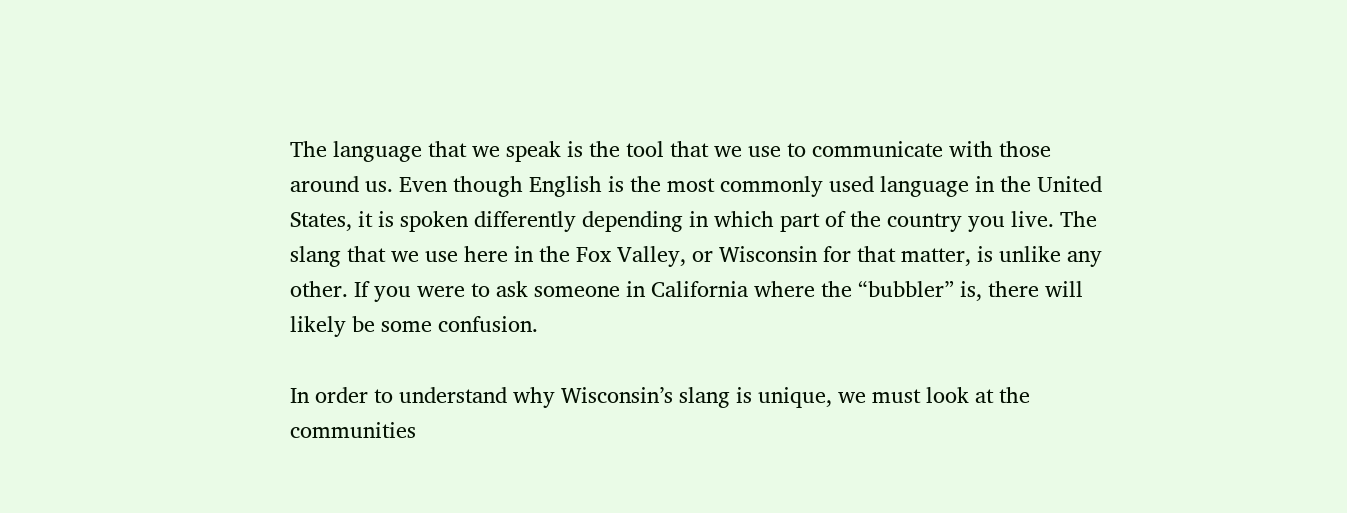The language that we speak is the tool that we use to communicate with those around us. Even though English is the most commonly used language in the United States, it is spoken differently depending in which part of the country you live. The slang that we use here in the Fox Valley, or Wisconsin for that matter, is unlike any other. If you were to ask someone in California where the “bubbler” is, there will likely be some confusion.

In order to understand why Wisconsin’s slang is unique, we must look at the communities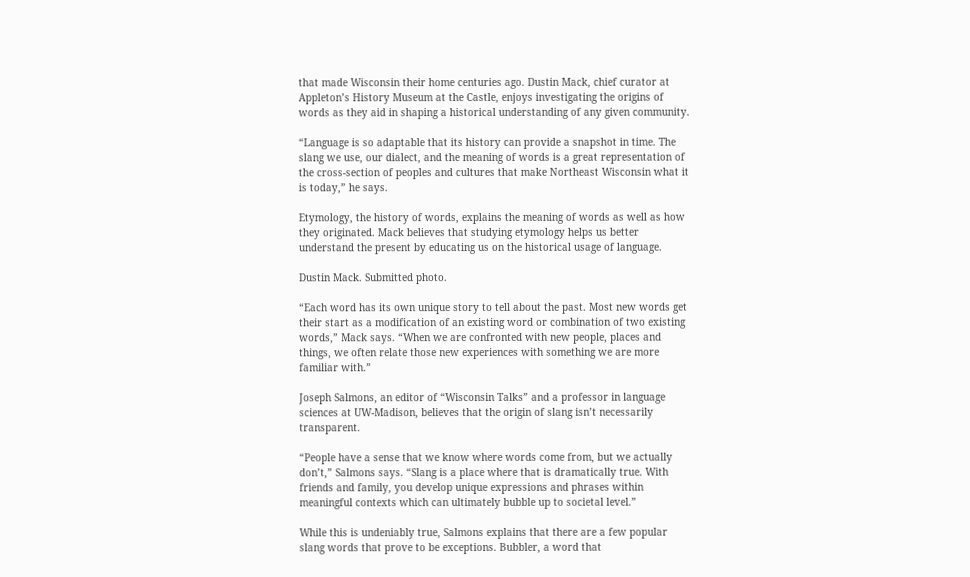that made Wisconsin their home centuries ago. Dustin Mack, chief curator at Appleton’s History Museum at the Castle, enjoys investigating the origins of words as they aid in shaping a historical understanding of any given community.

“Language is so adaptable that its history can provide a snapshot in time. The slang we use, our dialect, and the meaning of words is a great representation of the cross-section of peoples and cultures that make Northeast Wisconsin what it is today,” he says.

Etymology, the history of words, explains the meaning of words as well as how they originated. Mack believes that studying etymology helps us better understand the present by educating us on the historical usage of language.

Dustin Mack. Submitted photo.

“Each word has its own unique story to tell about the past. Most new words get their start as a modification of an existing word or combination of two existing words,” Mack says. “When we are confronted with new people, places and things, we often relate those new experiences with something we are more familiar with.”

Joseph Salmons, an editor of “Wisconsin Talks” and a professor in language sciences at UW-Madison, believes that the origin of slang isn’t necessarily transparent.

“People have a sense that we know where words come from, but we actually don’t,” Salmons says. “Slang is a place where that is dramatically true. With friends and family, you develop unique expressions and phrases within meaningful contexts which can ultimately bubble up to societal level.”

While this is undeniably true, Salmons explains that there are a few popular slang words that prove to be exceptions. Bubbler, a word that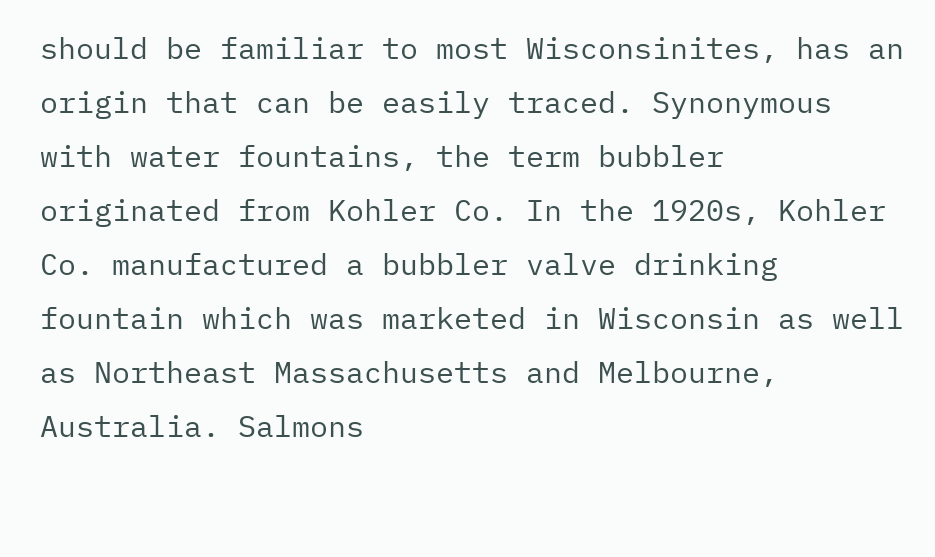should be familiar to most Wisconsinites, has an origin that can be easily traced. Synonymous with water fountains, the term bubbler originated from Kohler Co. In the 1920s, Kohler Co. manufactured a bubbler valve drinking fountain which was marketed in Wisconsin as well as Northeast Massachusetts and Melbourne, Australia. Salmons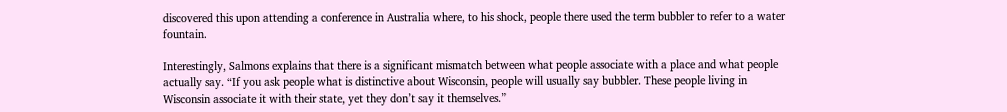discovered this upon attending a conference in Australia where, to his shock, people there used the term bubbler to refer to a water fountain.

Interestingly, Salmons explains that there is a significant mismatch between what people associate with a place and what people actually say. “If you ask people what is distinctive about Wisconsin, people will usually say bubbler. These people living in Wisconsin associate it with their state, yet they don’t say it themselves.”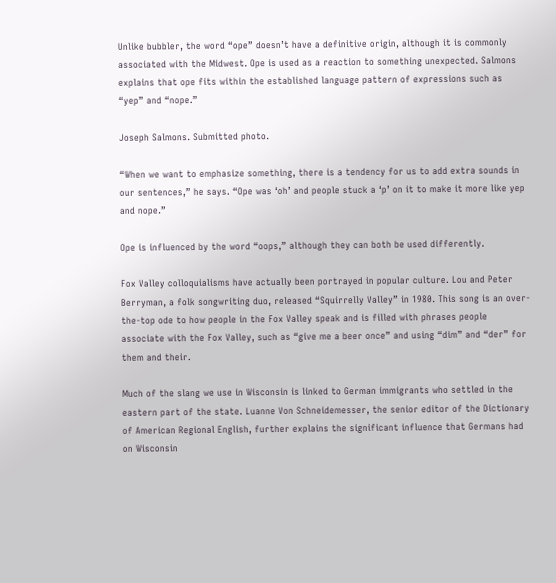Unlike bubbler, the word “ope” doesn’t have a definitive origin, although it is commonly associated with the Midwest. Ope is used as a reaction to something unexpected. Salmons explains that ope fits within the established language pattern of expressions such as “yep” and “nope.”

Joseph Salmons. Submitted photo.

“When we want to emphasize something, there is a tendency for us to add extra sounds in our sentences,” he says. “Ope was ‘oh’ and people stuck a ‘p’ on it to make it more like yep and nope.”

Ope is influenced by the word “oops,” although they can both be used differently.

Fox Valley colloquialisms have actually been portrayed in popular culture. Lou and Peter Berryman, a folk songwriting duo, released “Squirrelly Valley” in 1980. This song is an over-the-top ode to how people in the Fox Valley speak and is filled with phrases people associate with the Fox Valley, such as “give me a beer once” and using “dim” and “der” for them and their.

Much of the slang we use in Wisconsin is linked to German immigrants who settled in the eastern part of the state. Luanne Von Schneidemesser, the senior editor of the Dictionary of American Regional English, further explains the significant influence that Germans had on Wisconsin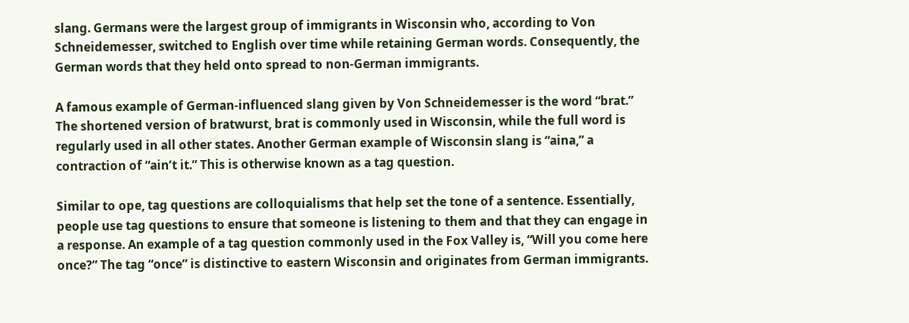slang. Germans were the largest group of immigrants in Wisconsin who, according to Von Schneidemesser, switched to English over time while retaining German words. Consequently, the German words that they held onto spread to non-German immigrants.

A famous example of German-influenced slang given by Von Schneidemesser is the word “brat.” The shortened version of bratwurst, brat is commonly used in Wisconsin, while the full word is regularly used in all other states. Another German example of Wisconsin slang is “aina,” a contraction of “ain’t it.” This is otherwise known as a tag question.

Similar to ope, tag questions are colloquialisms that help set the tone of a sentence. Essentially, people use tag questions to ensure that someone is listening to them and that they can engage in a response. An example of a tag question commonly used in the Fox Valley is, “Will you come here once?” The tag “once” is distinctive to eastern Wisconsin and originates from German immigrants.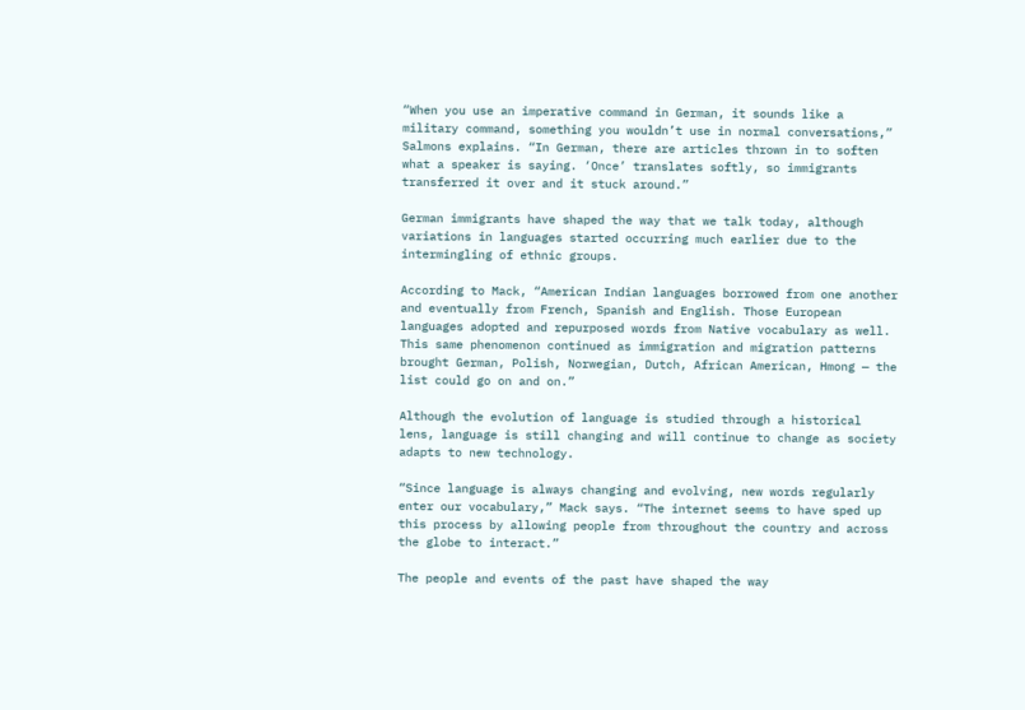“When you use an imperative command in German, it sounds like a military command, something you wouldn’t use in normal conversations,” Salmons explains. “In German, there are articles thrown in to soften what a speaker is saying. ‘Once’ translates softly, so immigrants transferred it over and it stuck around.”

German immigrants have shaped the way that we talk today, although variations in languages started occurring much earlier due to the intermingling of ethnic groups.

According to Mack, “American Indian languages borrowed from one another and eventually from French, Spanish and English. Those European languages adopted and repurposed words from Native vocabulary as well. This same phenomenon continued as immigration and migration patterns brought German, Polish, Norwegian, Dutch, African American, Hmong — the list could go on and on.”

Although the evolution of language is studied through a historical lens, language is still changing and will continue to change as society adapts to new technology.

“Since language is always changing and evolving, new words regularly enter our vocabulary,” Mack says. “The internet seems to have sped up this process by allowing people from throughout the country and across the globe to interact.”

The people and events of the past have shaped the way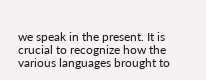we speak in the present. It is crucial to recognize how the various languages brought to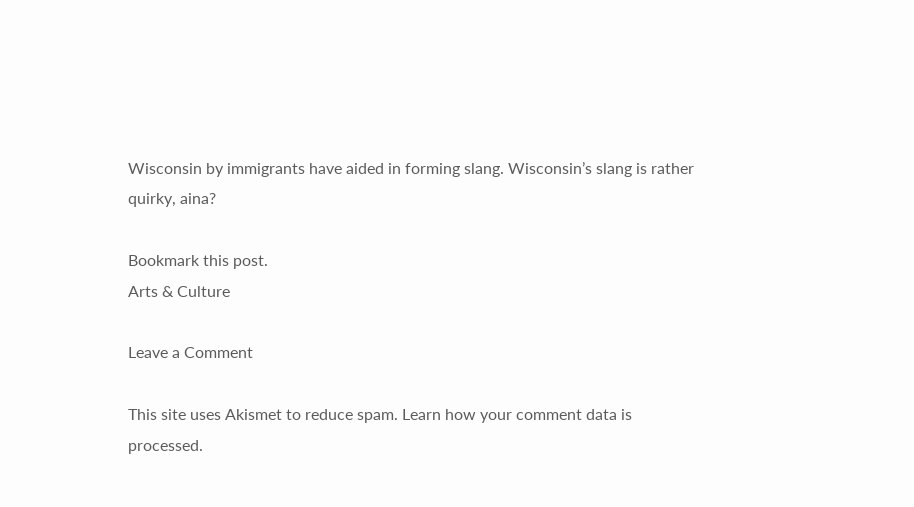Wisconsin by immigrants have aided in forming slang. Wisconsin’s slang is rather quirky, aina?

Bookmark this post.
Arts & Culture

Leave a Comment

This site uses Akismet to reduce spam. Learn how your comment data is processed.